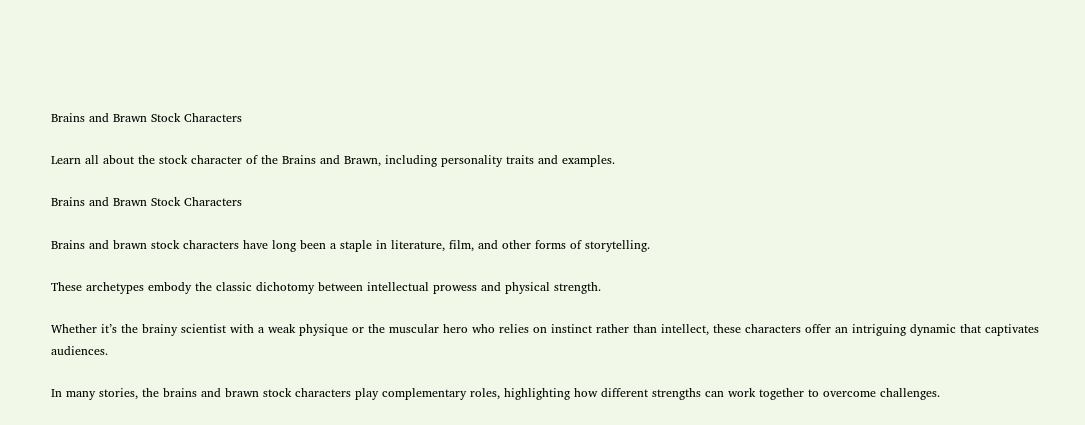Brains and Brawn Stock Characters

Learn all about the stock character of the Brains and Brawn, including personality traits and examples.

Brains and Brawn Stock Characters

Brains and brawn stock characters have long been a staple in literature, film, and other forms of storytelling.

These archetypes embody the classic dichotomy between intellectual prowess and physical strength.

Whether it’s the brainy scientist with a weak physique or the muscular hero who relies on instinct rather than intellect, these characters offer an intriguing dynamic that captivates audiences.

In many stories, the brains and brawn stock characters play complementary roles, highlighting how different strengths can work together to overcome challenges.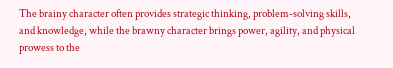The brainy character often provides strategic thinking, problem-solving skills, and knowledge, while the brawny character brings power, agility, and physical prowess to the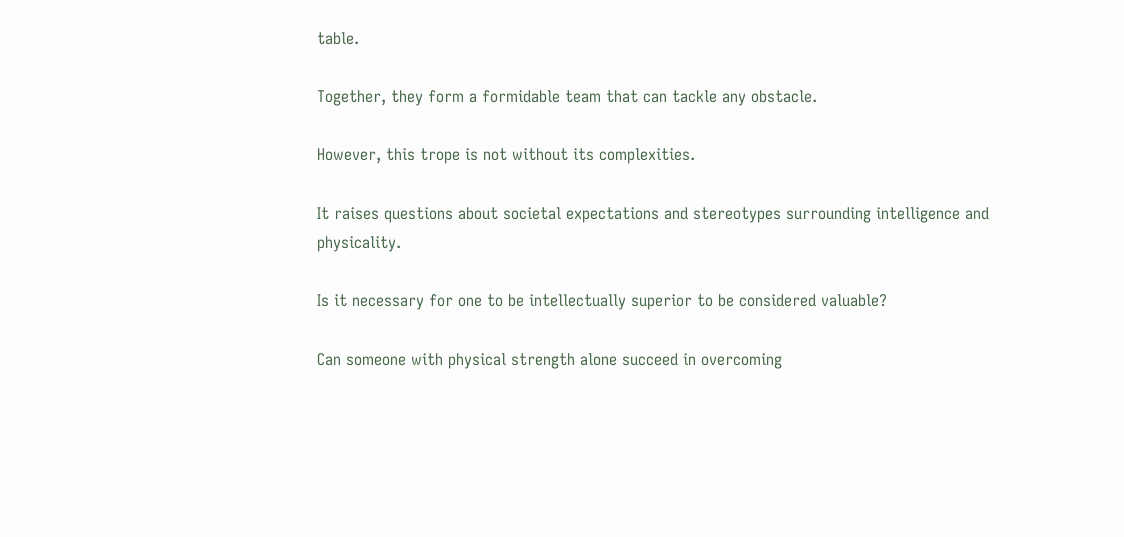table.

Together, they form a formidable team that can tackle any obstacle.

However, this trope is not without its complexities.

It raises questions about societal expectations and stereotypes surrounding intelligence and physicality.

Is it necessary for one to be intellectually superior to be considered valuable?

Can someone with physical strength alone succeed in overcoming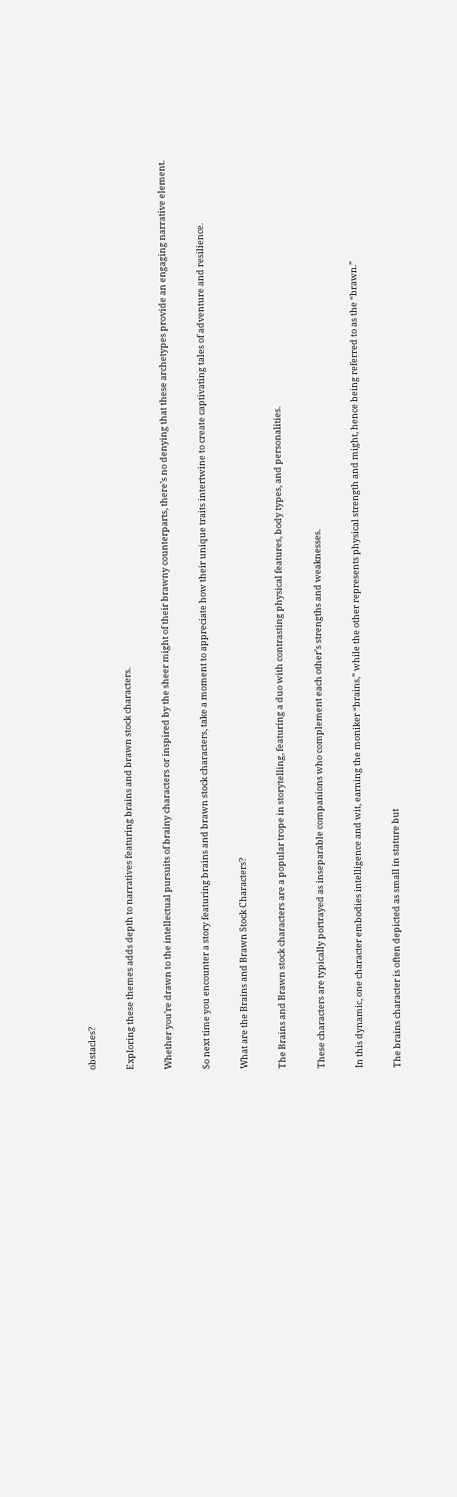obstacles?

Exploring these themes adds depth to narratives featuring brains and brawn stock characters.

Whether you’re drawn to the intellectual pursuits of brainy characters or inspired by the sheer might of their brawny counterparts, there’s no denying that these archetypes provide an engaging narrative element.

So next time you encounter a story featuring brains and brawn stock characters, take a moment to appreciate how their unique traits intertwine to create captivating tales of adventure and resilience.

What are the Brains and Brawn Stock Characters?

The Brains and Brawn stock characters are a popular trope in storytelling, featuring a duo with contrasting physical features, body types, and personalities.

These characters are typically portrayed as inseparable companions who complement each other’s strengths and weaknesses.

In this dynamic, one character embodies intelligence and wit, earning the moniker “brains,” while the other represents physical strength and might, hence being referred to as the “brawn.”

The brains character is often depicted as small in stature but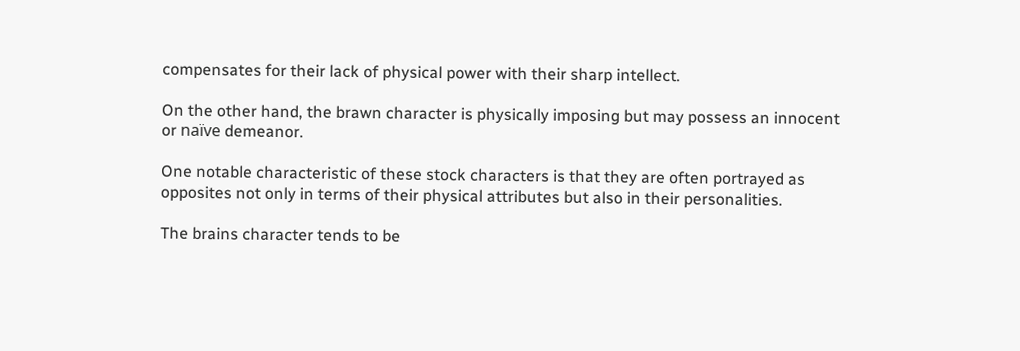compensates for their lack of physical power with their sharp intellect.

On the other hand, the brawn character is physically imposing but may possess an innocent or naïve demeanor.

One notable characteristic of these stock characters is that they are often portrayed as opposites not only in terms of their physical attributes but also in their personalities.

The brains character tends to be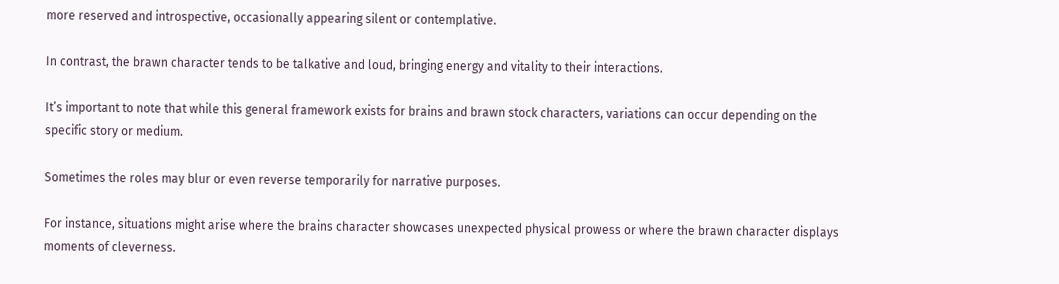more reserved and introspective, occasionally appearing silent or contemplative.

In contrast, the brawn character tends to be talkative and loud, bringing energy and vitality to their interactions.

It’s important to note that while this general framework exists for brains and brawn stock characters, variations can occur depending on the specific story or medium.

Sometimes the roles may blur or even reverse temporarily for narrative purposes.

For instance, situations might arise where the brains character showcases unexpected physical prowess or where the brawn character displays moments of cleverness.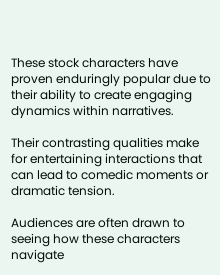These stock characters have proven enduringly popular due to their ability to create engaging dynamics within narratives.

Their contrasting qualities make for entertaining interactions that can lead to comedic moments or dramatic tension.

Audiences are often drawn to seeing how these characters navigate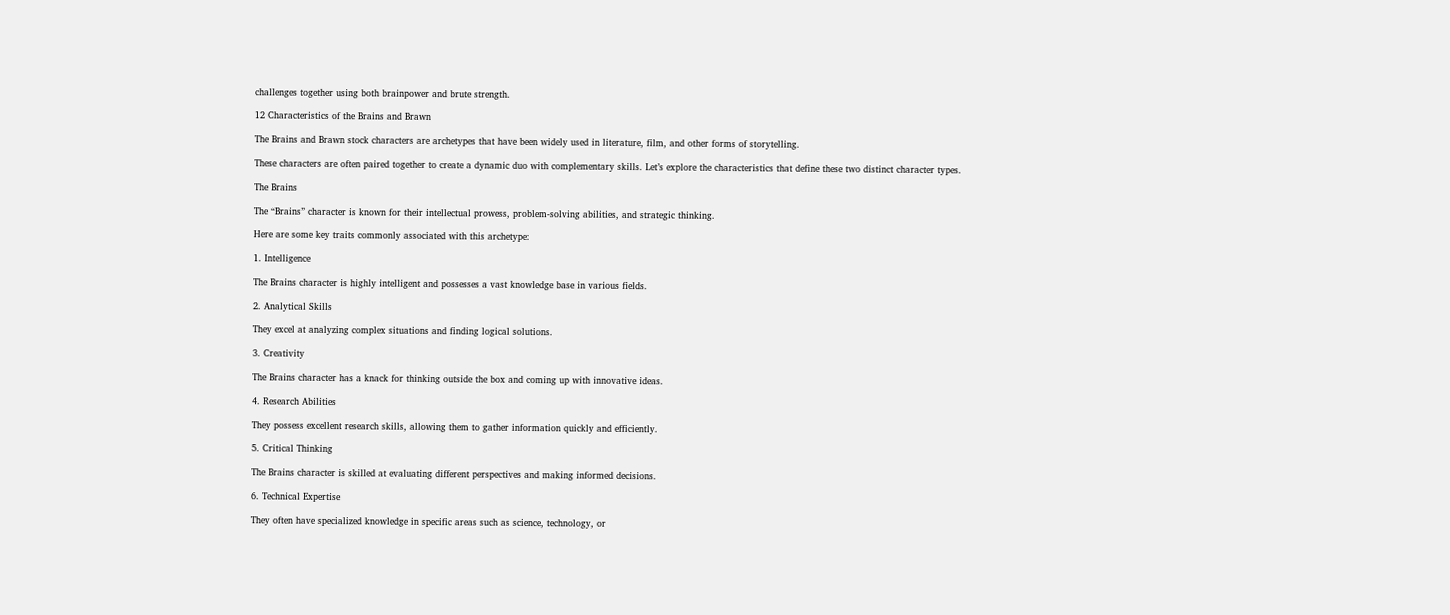challenges together using both brainpower and brute strength.

12 Characteristics of the Brains and Brawn

The Brains and Brawn stock characters are archetypes that have been widely used in literature, film, and other forms of storytelling.

These characters are often paired together to create a dynamic duo with complementary skills. Let’s explore the characteristics that define these two distinct character types.

The Brains

The “Brains” character is known for their intellectual prowess, problem-solving abilities, and strategic thinking.

Here are some key traits commonly associated with this archetype:

1. Intelligence

The Brains character is highly intelligent and possesses a vast knowledge base in various fields.

2. Analytical Skills

They excel at analyzing complex situations and finding logical solutions.

3. Creativity

The Brains character has a knack for thinking outside the box and coming up with innovative ideas.

4. Research Abilities

They possess excellent research skills, allowing them to gather information quickly and efficiently.

5. Critical Thinking

The Brains character is skilled at evaluating different perspectives and making informed decisions.

6. Technical Expertise

They often have specialized knowledge in specific areas such as science, technology, or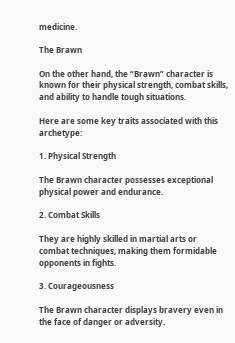medicine.

The Brawn

On the other hand, the “Brawn” character is known for their physical strength, combat skills, and ability to handle tough situations.

Here are some key traits associated with this archetype:

1. Physical Strength

The Brawn character possesses exceptional physical power and endurance.

2. Combat Skills

They are highly skilled in martial arts or combat techniques, making them formidable opponents in fights.

3. Courageousness

The Brawn character displays bravery even in the face of danger or adversity.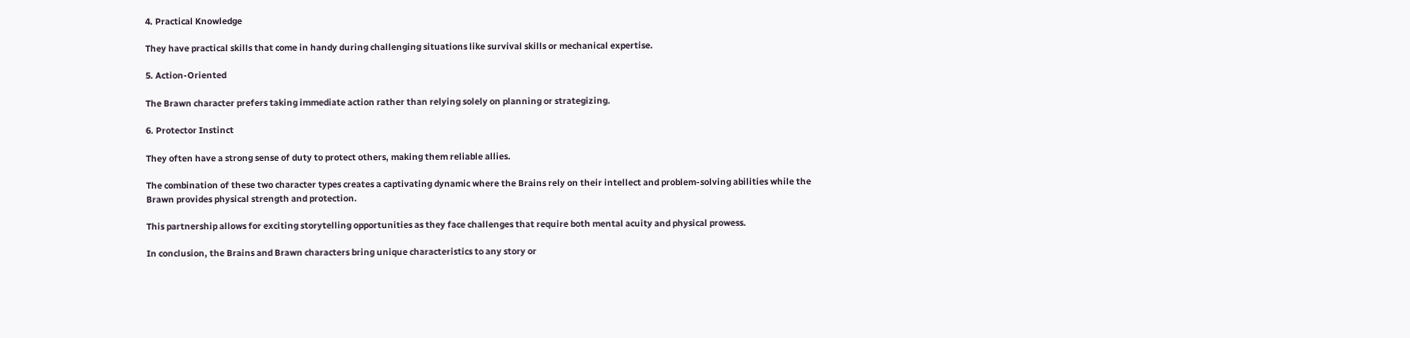4. Practical Knowledge

They have practical skills that come in handy during challenging situations like survival skills or mechanical expertise.

5. Action-Oriented

The Brawn character prefers taking immediate action rather than relying solely on planning or strategizing.

6. Protector Instinct

They often have a strong sense of duty to protect others, making them reliable allies.

The combination of these two character types creates a captivating dynamic where the Brains rely on their intellect and problem-solving abilities while the Brawn provides physical strength and protection.

This partnership allows for exciting storytelling opportunities as they face challenges that require both mental acuity and physical prowess.

In conclusion, the Brains and Brawn characters bring unique characteristics to any story or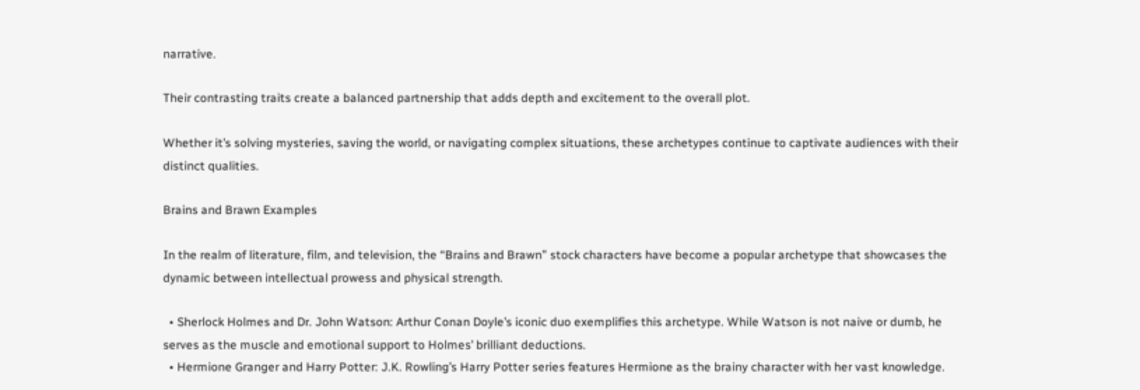narrative.

Their contrasting traits create a balanced partnership that adds depth and excitement to the overall plot.

Whether it’s solving mysteries, saving the world, or navigating complex situations, these archetypes continue to captivate audiences with their distinct qualities.

Brains and Brawn Examples

In the realm of literature, film, and television, the “Brains and Brawn” stock characters have become a popular archetype that showcases the dynamic between intellectual prowess and physical strength.

  • Sherlock Holmes and Dr. John Watson: Arthur Conan Doyle’s iconic duo exemplifies this archetype. While Watson is not naive or dumb, he serves as the muscle and emotional support to Holmes’ brilliant deductions.
  • Hermione Granger and Harry Potter: J.K. Rowling’s Harry Potter series features Hermione as the brainy character with her vast knowledge.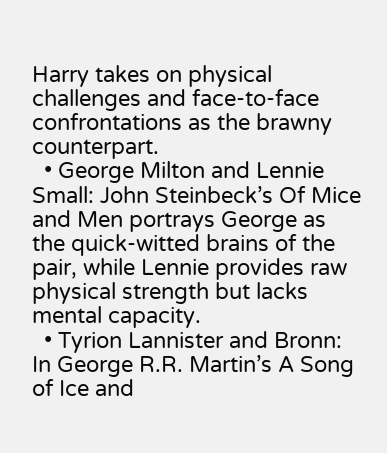Harry takes on physical challenges and face-to-face confrontations as the brawny counterpart.
  • George Milton and Lennie Small: John Steinbeck’s Of Mice and Men portrays George as the quick-witted brains of the pair, while Lennie provides raw physical strength but lacks mental capacity.
  • Tyrion Lannister and Bronn: In George R.R. Martin’s A Song of Ice and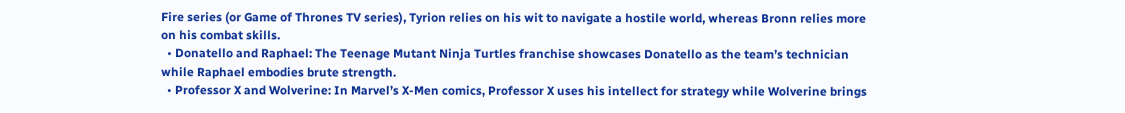Fire series (or Game of Thrones TV series), Tyrion relies on his wit to navigate a hostile world, whereas Bronn relies more on his combat skills.
  • Donatello and Raphael: The Teenage Mutant Ninja Turtles franchise showcases Donatello as the team’s technician while Raphael embodies brute strength.
  • Professor X and Wolverine: In Marvel’s X-Men comics, Professor X uses his intellect for strategy while Wolverine brings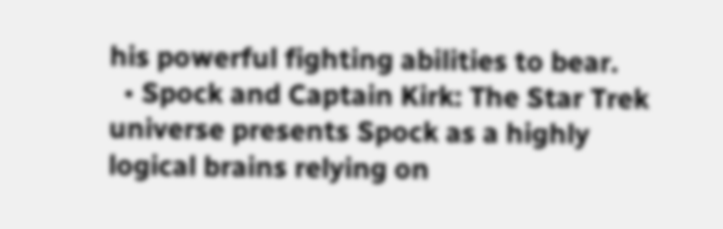his powerful fighting abilities to bear.
  • Spock and Captain Kirk: The Star Trek universe presents Spock as a highly logical brains relying on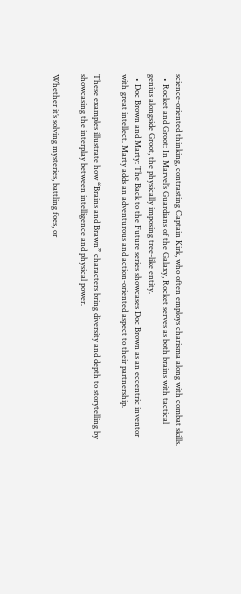science-oriented thinking, contrasting Captain Kirk, who often employs charisma along with combat skills.
  • Rocket and Groot: In Marvel’s Guardians of the Galaxy, Rocket serves as both brains with tactical genius alongside Groot, the physically imposing tree-like entity.
  • Doc Brown and Marty: The Back to the Future series showcases Doc Brown as an eccentric inventor with great intellect. Marty adds an adventurous and action-oriented aspect to their partnership.

These examples illustrate how “Brains and Brawn” characters bring diversity and depth to storytelling by showcasing the interplay between intelligence and physical power.

Whether it’s solving mysteries, battling foes, or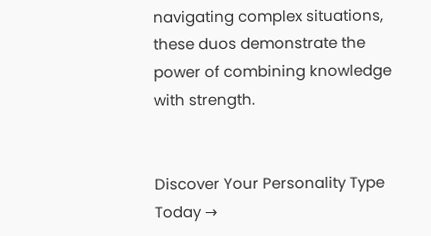navigating complex situations, these duos demonstrate the power of combining knowledge with strength.


Discover Your Personality Type Today →